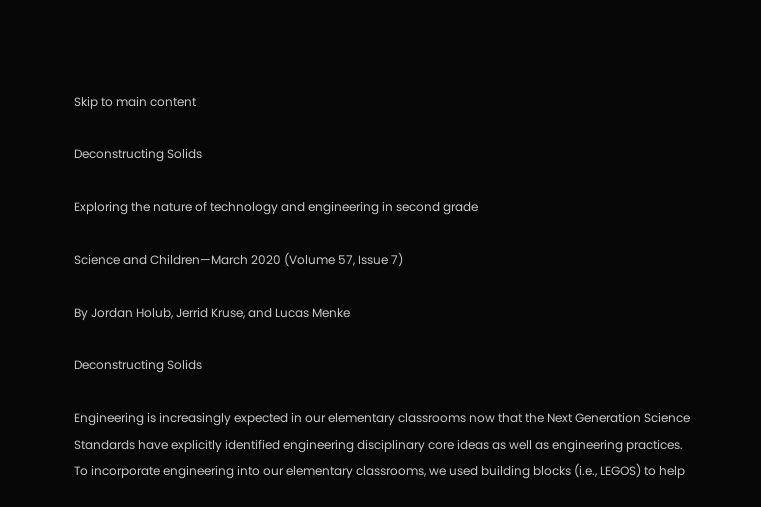Skip to main content

Deconstructing Solids

Exploring the nature of technology and engineering in second grade

Science and Children—March 2020 (Volume 57, Issue 7)

By Jordan Holub, Jerrid Kruse, and Lucas Menke

Deconstructing Solids

Engineering is increasingly expected in our elementary classrooms now that the Next Generation Science Standards have explicitly identified engineering disciplinary core ideas as well as engineering practices. To incorporate engineering into our elementary classrooms, we used building blocks (i.e., LEGOS) to help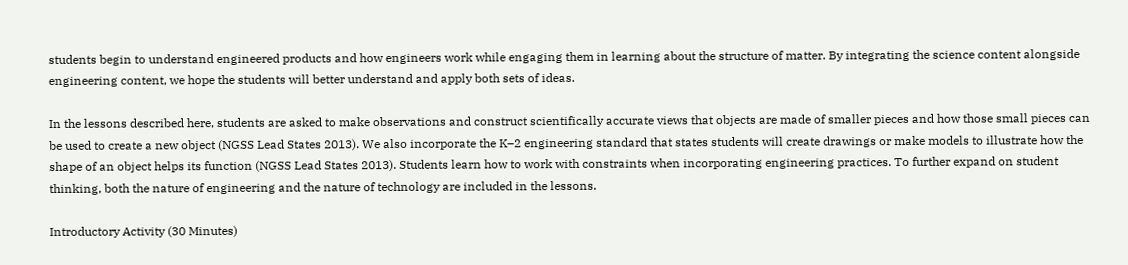students begin to understand engineered products and how engineers work while engaging them in learning about the structure of matter. By integrating the science content alongside engineering content, we hope the students will better understand and apply both sets of ideas.

In the lessons described here, students are asked to make observations and construct scientifically accurate views that objects are made of smaller pieces and how those small pieces can be used to create a new object (NGSS Lead States 2013). We also incorporate the K–2 engineering standard that states students will create drawings or make models to illustrate how the shape of an object helps its function (NGSS Lead States 2013). Students learn how to work with constraints when incorporating engineering practices. To further expand on student thinking, both the nature of engineering and the nature of technology are included in the lessons.

Introductory Activity (30 Minutes)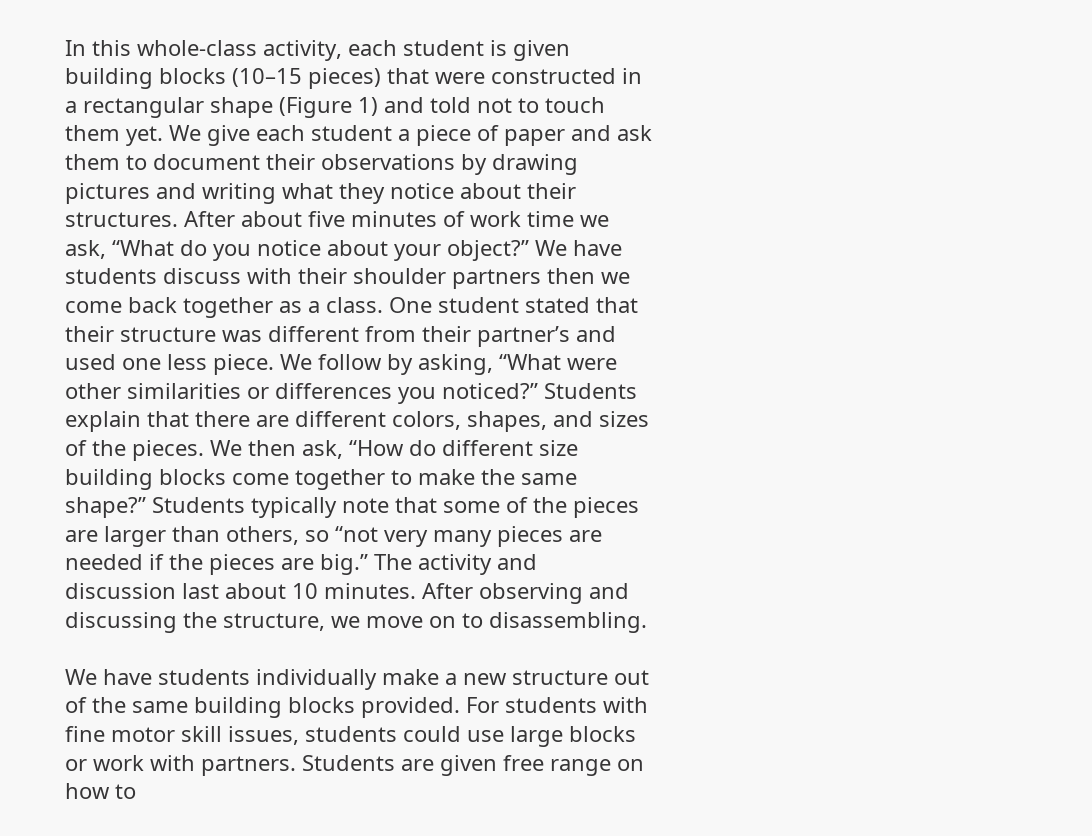In this whole-class activity, each student is given building blocks (10–15 pieces) that were constructed in a rectangular shape (Figure 1) and told not to touch them yet. We give each student a piece of paper and ask them to document their observations by drawing pictures and writing what they notice about their structures. After about five minutes of work time we ask, “What do you notice about your object?” We have students discuss with their shoulder partners then we come back together as a class. One student stated that their structure was different from their partner’s and used one less piece. We follow by asking, “What were other similarities or differences you noticed?” Students explain that there are different colors, shapes, and sizes of the pieces. We then ask, “How do different size building blocks come together to make the same shape?” Students typically note that some of the pieces are larger than others, so “not very many pieces are needed if the pieces are big.” The activity and discussion last about 10 minutes. After observing and discussing the structure, we move on to disassembling.

We have students individually make a new structure out of the same building blocks provided. For students with fine motor skill issues, students could use large blocks or work with partners. Students are given free range on how to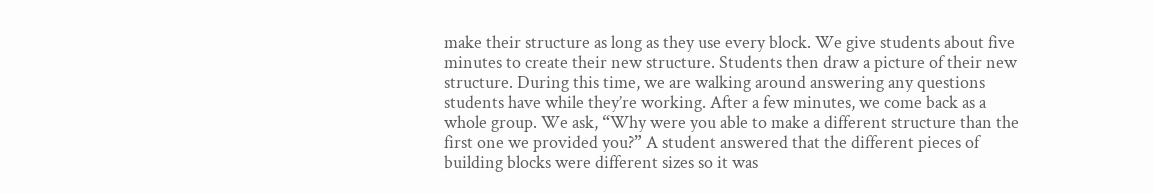make their structure as long as they use every block. We give students about five minutes to create their new structure. Students then draw a picture of their new structure. During this time, we are walking around answering any questions students have while they’re working. After a few minutes, we come back as a whole group. We ask, “Why were you able to make a different structure than the first one we provided you?” A student answered that the different pieces of building blocks were different sizes so it was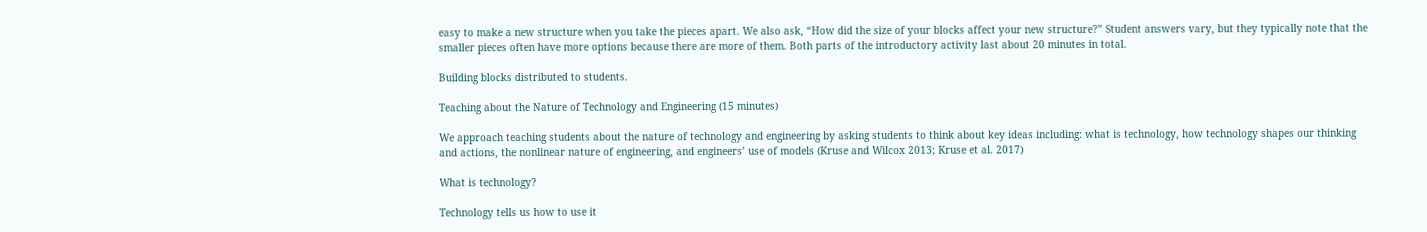easy to make a new structure when you take the pieces apart. We also ask, “How did the size of your blocks affect your new structure?” Student answers vary, but they typically note that the smaller pieces often have more options because there are more of them. Both parts of the introductory activity last about 20 minutes in total.

Building blocks distributed to students.

Teaching about the Nature of Technology and Engineering (15 minutes)

We approach teaching students about the nature of technology and engineering by asking students to think about key ideas including: what is technology, how technology shapes our thinking and actions, the nonlinear nature of engineering, and engineers’ use of models (Kruse and Wilcox 2013; Kruse et al. 2017)

What is technology?

Technology tells us how to use it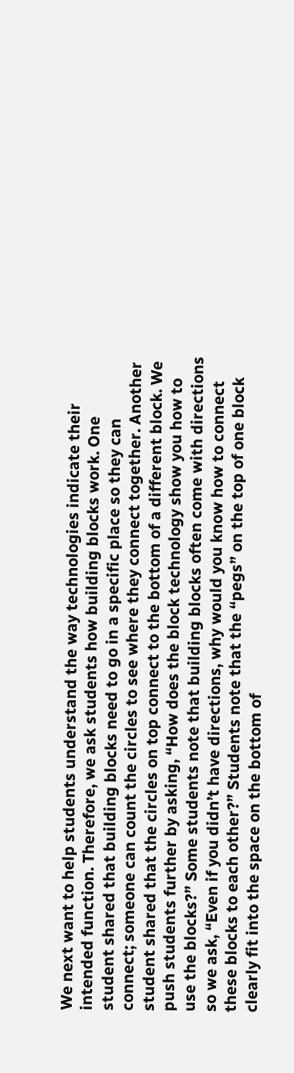We next want to help students understand the way technologies indicate their intended function. Therefore, we ask students how building blocks work. One student shared that building blocks need to go in a specific place so they can connect; someone can count the circles to see where they connect together. Another student shared that the circles on top connect to the bottom of a different block. We push students further by asking, “How does the block technology show you how to use the blocks?” Some students note that building blocks often come with directions so we ask, “Even if you didn’t have directions, why would you know how to connect these blocks to each other?” Students note that the “pegs” on the top of one block clearly fit into the space on the bottom of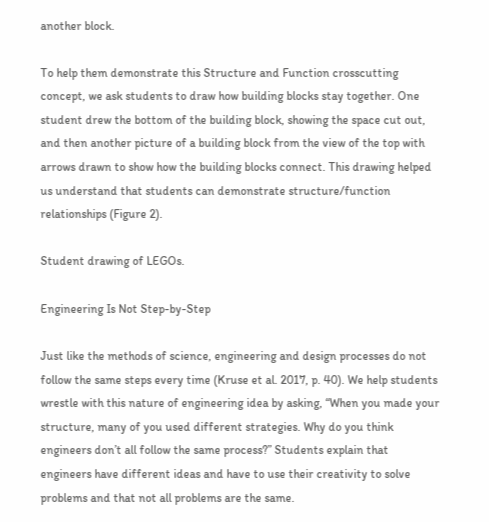another block.

To help them demonstrate this Structure and Function crosscutting concept, we ask students to draw how building blocks stay together. One student drew the bottom of the building block, showing the space cut out, and then another picture of a building block from the view of the top with arrows drawn to show how the building blocks connect. This drawing helped us understand that students can demonstrate structure/function relationships (Figure 2).

Student drawing of LEGOs.

Engineering Is Not Step-by-Step

Just like the methods of science, engineering and design processes do not follow the same steps every time (Kruse et al. 2017, p. 40). We help students wrestle with this nature of engineering idea by asking, “When you made your structure, many of you used different strategies. Why do you think engineers don’t all follow the same process?” Students explain that engineers have different ideas and have to use their creativity to solve problems and that not all problems are the same.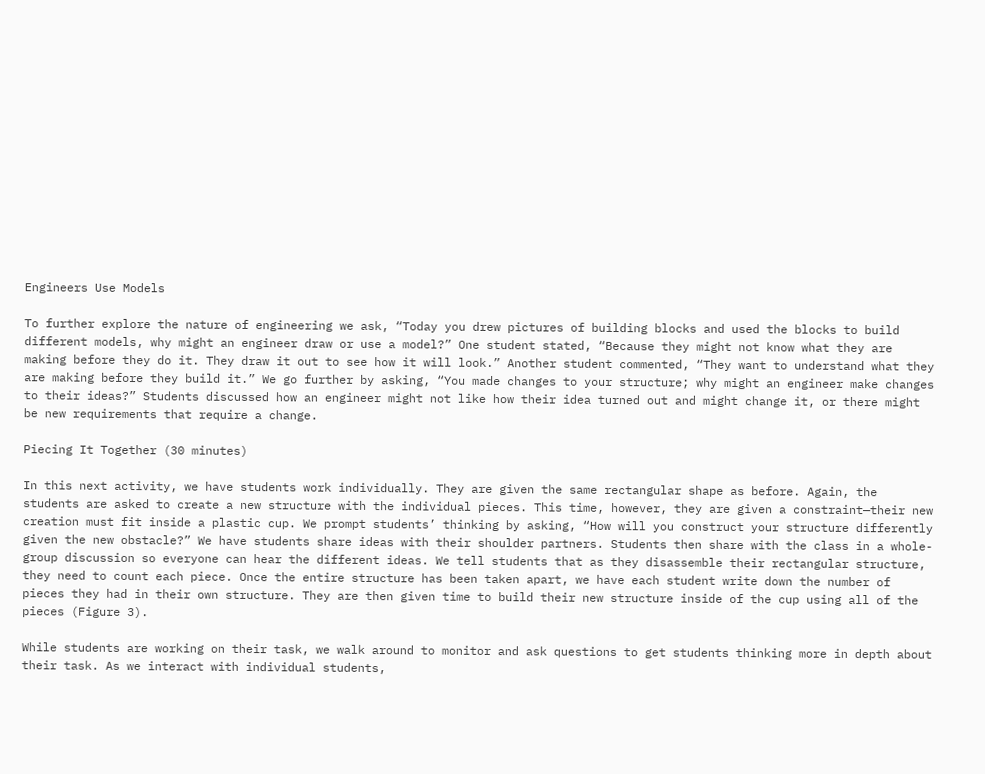Engineers Use Models

To further explore the nature of engineering we ask, “Today you drew pictures of building blocks and used the blocks to build different models, why might an engineer draw or use a model?” One student stated, “Because they might not know what they are making before they do it. They draw it out to see how it will look.” Another student commented, “They want to understand what they are making before they build it.” We go further by asking, “You made changes to your structure; why might an engineer make changes to their ideas?” Students discussed how an engineer might not like how their idea turned out and might change it, or there might be new requirements that require a change.

Piecing It Together (30 minutes)

In this next activity, we have students work individually. They are given the same rectangular shape as before. Again, the students are asked to create a new structure with the individual pieces. This time, however, they are given a constraint—their new creation must fit inside a plastic cup. We prompt students’ thinking by asking, “How will you construct your structure differently given the new obstacle?” We have students share ideas with their shoulder partners. Students then share with the class in a whole-group discussion so everyone can hear the different ideas. We tell students that as they disassemble their rectangular structure, they need to count each piece. Once the entire structure has been taken apart, we have each student write down the number of pieces they had in their own structure. They are then given time to build their new structure inside of the cup using all of the pieces (Figure 3).

While students are working on their task, we walk around to monitor and ask questions to get students thinking more in depth about their task. As we interact with individual students,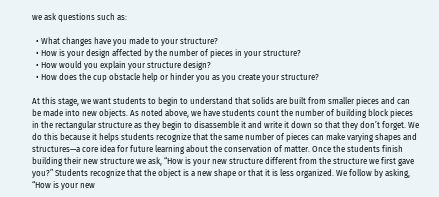we ask questions such as:

  • What changes have you made to your structure?
  • How is your design affected by the number of pieces in your structure?
  • How would you explain your structure design?
  • How does the cup obstacle help or hinder you as you create your structure?

At this stage, we want students to begin to understand that solids are built from smaller pieces and can be made into new objects. As noted above, we have students count the number of building block pieces in the rectangular structure as they begin to disassemble it and write it down so that they don’t forget. We do this because it helps students recognize that the same number of pieces can make varying shapes and structures—a core idea for future learning about the conservation of matter. Once the students finish building their new structure we ask, “How is your new structure different from the structure we first gave you?” Students recognize that the object is a new shape or that it is less organized. We follow by asking, “How is your new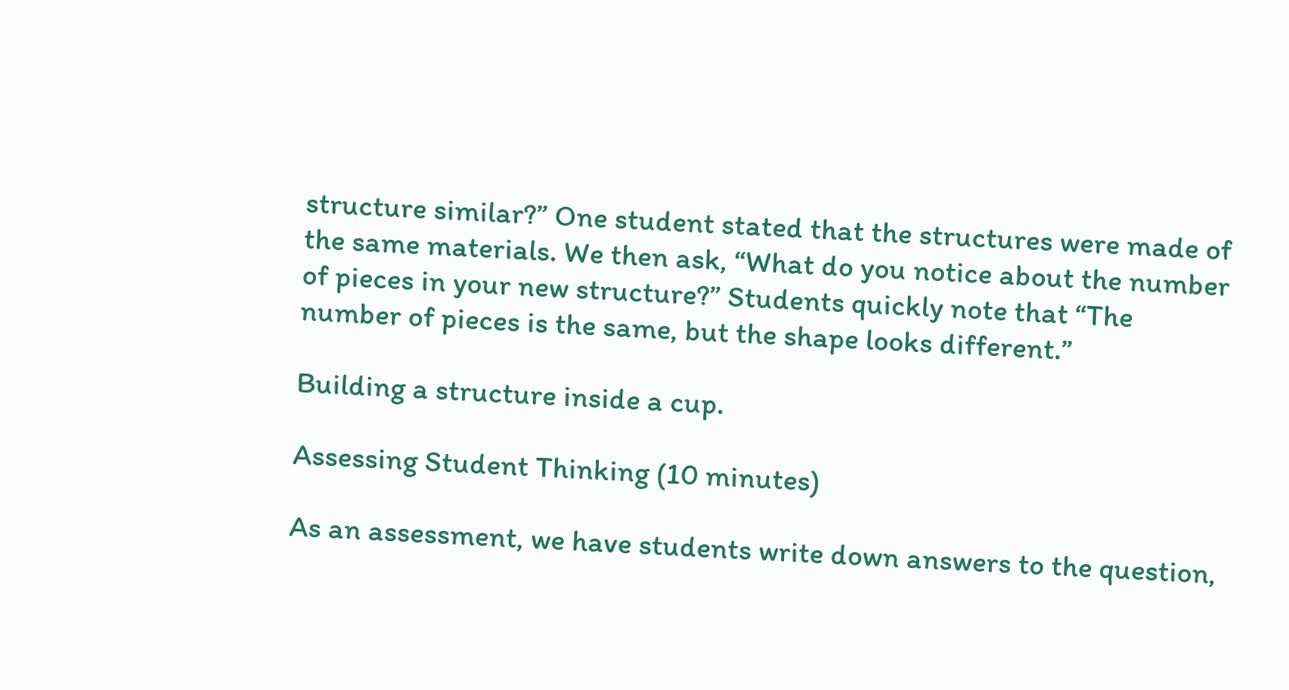structure similar?” One student stated that the structures were made of the same materials. We then ask, “What do you notice about the number of pieces in your new structure?” Students quickly note that “The number of pieces is the same, but the shape looks different.”

Building a structure inside a cup.

Assessing Student Thinking (10 minutes)

As an assessment, we have students write down answers to the question,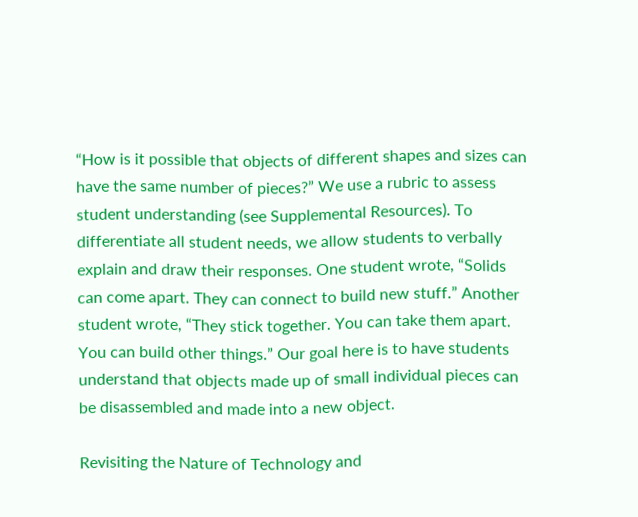“How is it possible that objects of different shapes and sizes can have the same number of pieces?” We use a rubric to assess student understanding (see Supplemental Resources). To differentiate all student needs, we allow students to verbally explain and draw their responses. One student wrote, “Solids can come apart. They can connect to build new stuff.” Another student wrote, “They stick together. You can take them apart. You can build other things.” Our goal here is to have students understand that objects made up of small individual pieces can be disassembled and made into a new object.

Revisiting the Nature of Technology and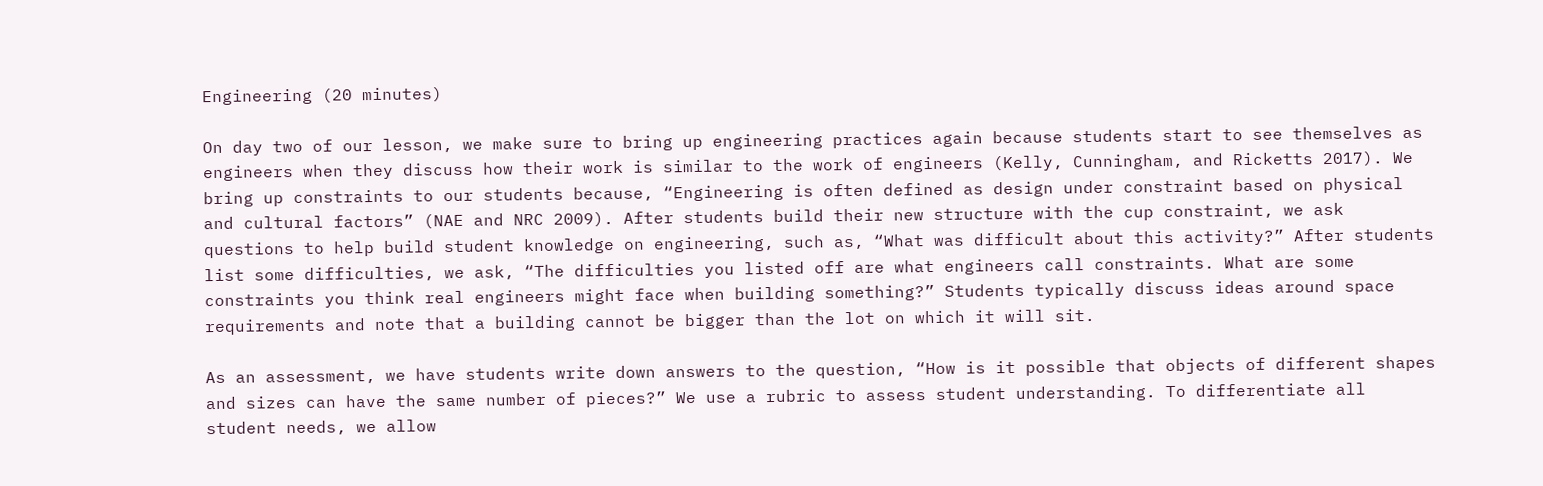Engineering (20 minutes)

On day two of our lesson, we make sure to bring up engineering practices again because students start to see themselves as engineers when they discuss how their work is similar to the work of engineers (Kelly, Cunningham, and Ricketts 2017). We bring up constraints to our students because, “Engineering is often defined as design under constraint based on physical and cultural factors” (NAE and NRC 2009). After students build their new structure with the cup constraint, we ask questions to help build student knowledge on engineering, such as, “What was difficult about this activity?” After students list some difficulties, we ask, “The difficulties you listed off are what engineers call constraints. What are some constraints you think real engineers might face when building something?” Students typically discuss ideas around space requirements and note that a building cannot be bigger than the lot on which it will sit.

As an assessment, we have students write down answers to the question, “How is it possible that objects of different shapes and sizes can have the same number of pieces?” We use a rubric to assess student understanding. To differentiate all student needs, we allow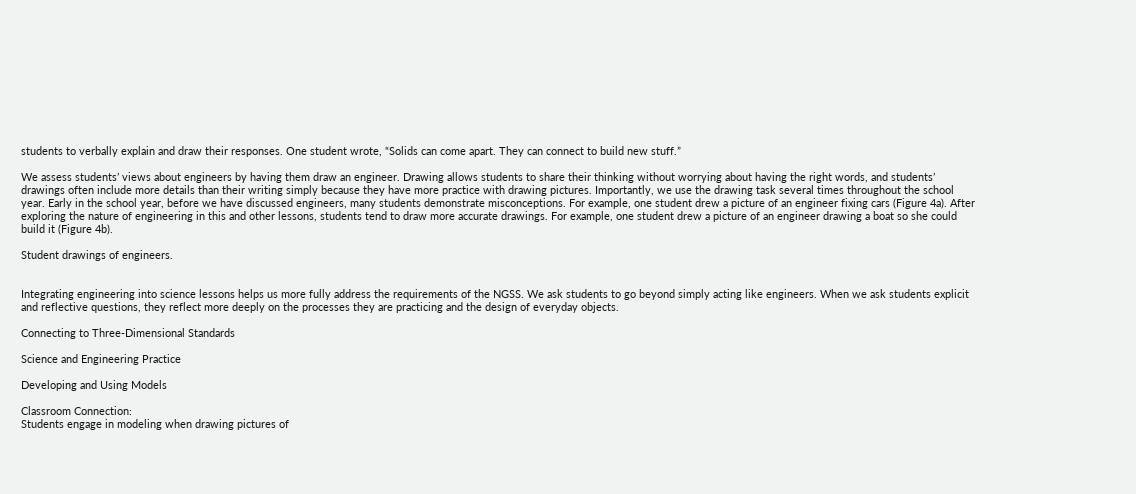students to verbally explain and draw their responses. One student wrote, “Solids can come apart. They can connect to build new stuff.”

We assess students’ views about engineers by having them draw an engineer. Drawing allows students to share their thinking without worrying about having the right words, and students’ drawings often include more details than their writing simply because they have more practice with drawing pictures. Importantly, we use the drawing task several times throughout the school year. Early in the school year, before we have discussed engineers, many students demonstrate misconceptions. For example, one student drew a picture of an engineer fixing cars (Figure 4a). After exploring the nature of engineering in this and other lessons, students tend to draw more accurate drawings. For example, one student drew a picture of an engineer drawing a boat so she could build it (Figure 4b).

Student drawings of engineers.


Integrating engineering into science lessons helps us more fully address the requirements of the NGSS. We ask students to go beyond simply acting like engineers. When we ask students explicit and reflective questions, they reflect more deeply on the processes they are practicing and the design of everyday objects.

Connecting to Three-Dimensional Standards

Science and Engineering Practice

Developing and Using Models

Classroom Connection:
Students engage in modeling when drawing pictures of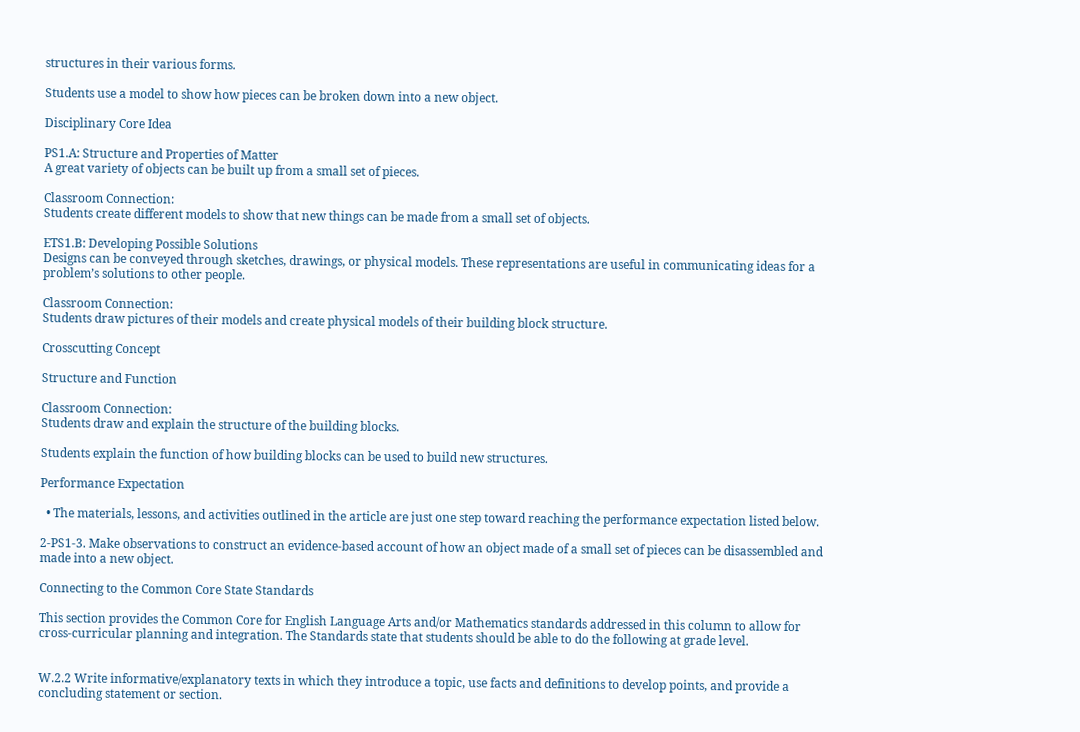structures in their various forms.

Students use a model to show how pieces can be broken down into a new object.

Disciplinary Core Idea

PS1.A: Structure and Properties of Matter
A great variety of objects can be built up from a small set of pieces.

Classroom Connection:
Students create different models to show that new things can be made from a small set of objects.

ETS1.B: Developing Possible Solutions
Designs can be conveyed through sketches, drawings, or physical models. These representations are useful in communicating ideas for a problem’s solutions to other people.

Classroom Connection:
Students draw pictures of their models and create physical models of their building block structure.

Crosscutting Concept

Structure and Function

Classroom Connection:
Students draw and explain the structure of the building blocks.

Students explain the function of how building blocks can be used to build new structures.

Performance Expectation

  • The materials, lessons, and activities outlined in the article are just one step toward reaching the performance expectation listed below.

2-PS1-3. Make observations to construct an evidence-based account of how an object made of a small set of pieces can be disassembled and made into a new object.

Connecting to the Common Core State Standards

This section provides the Common Core for English Language Arts and/or Mathematics standards addressed in this column to allow for cross-curricular planning and integration. The Standards state that students should be able to do the following at grade level.


W.2.2 Write informative/explanatory texts in which they introduce a topic, use facts and definitions to develop points, and provide a concluding statement or section.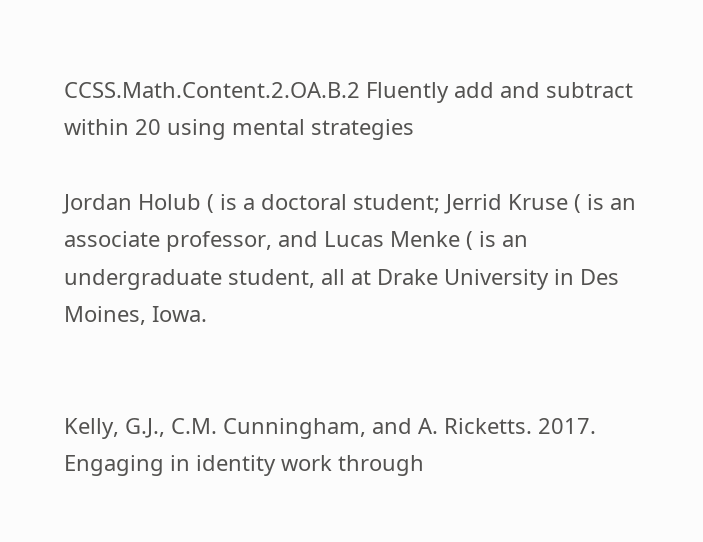CCSS.Math.Content.2.OA.B.2 Fluently add and subtract within 20 using mental strategies

Jordan Holub ( is a doctoral student; Jerrid Kruse ( is an associate professor, and Lucas Menke ( is an undergraduate student, all at Drake University in Des Moines, Iowa.


Kelly, G.J., C.M. Cunningham, and A. Ricketts. 2017. Engaging in identity work through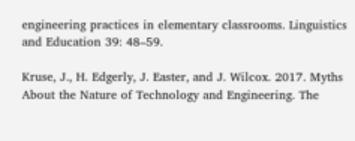engineering practices in elementary classrooms. Linguistics and Education 39: 48–59.

Kruse, J., H. Edgerly, J. Easter, and J. Wilcox. 2017. Myths About the Nature of Technology and Engineering. The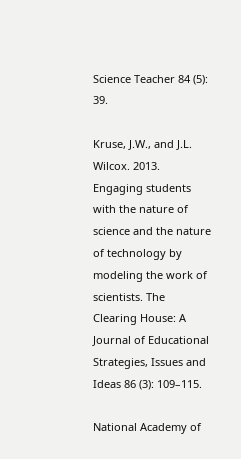Science Teacher 84 (5): 39.

Kruse, J.W., and J.L. Wilcox. 2013. Engaging students with the nature of science and the nature of technology by modeling the work of scientists. The Clearing House: A Journal of Educational Strategies, Issues and Ideas 86 (3): 109–115.

National Academy of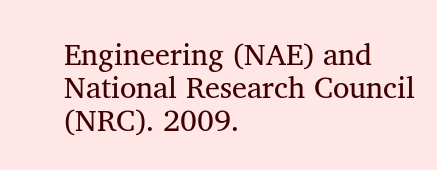Engineering (NAE) and National Research Council (NRC). 2009.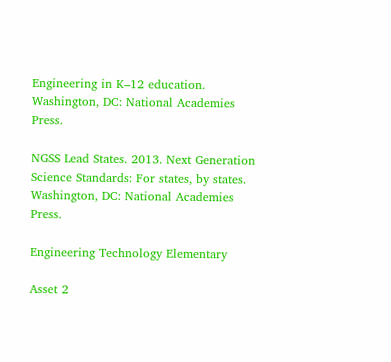Engineering in K–12 education. Washington, DC: National Academies Press.

NGSS Lead States. 2013. Next Generation Science Standards: For states, by states. Washington, DC: National Academies Press.

Engineering Technology Elementary

Asset 2